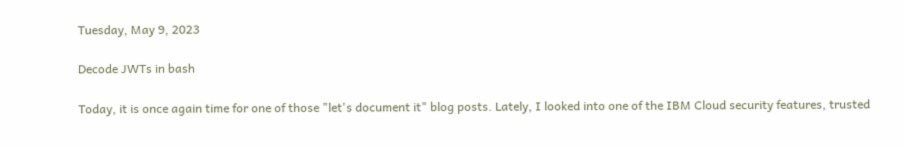Tuesday, May 9, 2023

Decode JWTs in bash

Today, it is once again time for one of those "let's document it" blog posts. Lately, I looked into one of the IBM Cloud security features, trusted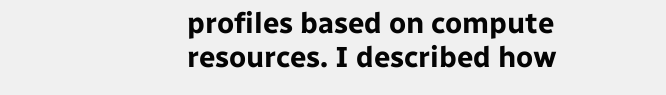profiles based on compute resources. I described how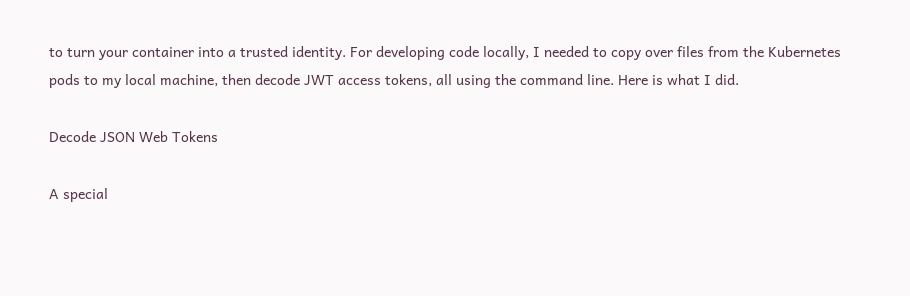to turn your container into a trusted identity. For developing code locally, I needed to copy over files from the Kubernetes pods to my local machine, then decode JWT access tokens, all using the command line. Here is what I did.

Decode JSON Web Tokens

A special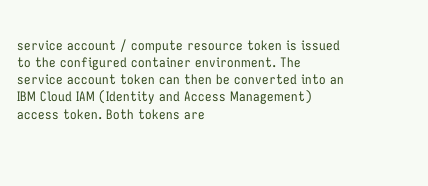service account / compute resource token is issued to the configured container environment. The service account token can then be converted into an IBM Cloud IAM (Identity and Access Management) access token. Both tokens are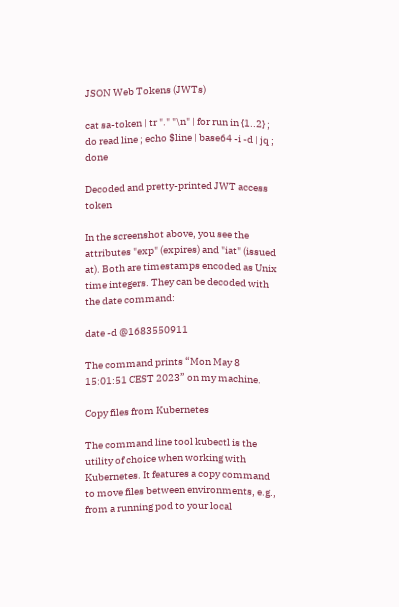JSON Web Tokens (JWTs)

cat sa-token | tr "." "\n" | for run in {1..2} ; do read line ; echo $line | base64 -i -d | jq ; done

Decoded and pretty-printed JWT access token

In the screenshot above, you see the attributes "exp" (expires) and "iat" (issued at). Both are timestamps encoded as Unix time integers. They can be decoded with the date command:

date -d @1683550911

The command prints “Mon May 8 15:01:51 CEST 2023” on my machine.

Copy files from Kubernetes

The command line tool kubectl is the utility of choice when working with Kubernetes. It features a copy command to move files between environments, e.g., from a running pod to your local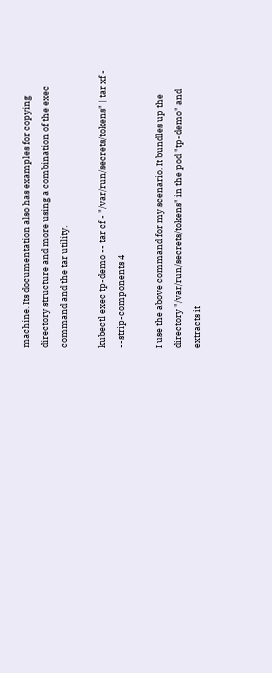machine. Its documentation also has examples for copying directory structure and more using a combination of the exec command and the tar utility.

kubectl exec tp-demo -- tar cf - "/var/run/secrets/tokens" | tar xf - --strip-components 4

I use the above command for my scenario. It bundles up the directory "/var/run/secrets/tokens" in the pod "tp-demo" and extracts it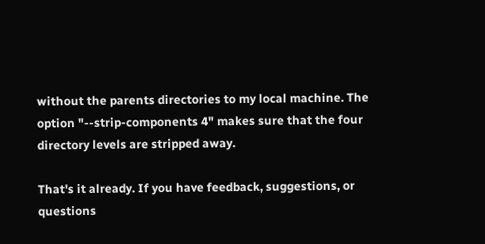without the parents directories to my local machine. The option "--strip-components 4" makes sure that the four directory levels are stripped away.

That's it already. If you have feedback, suggestions, or questions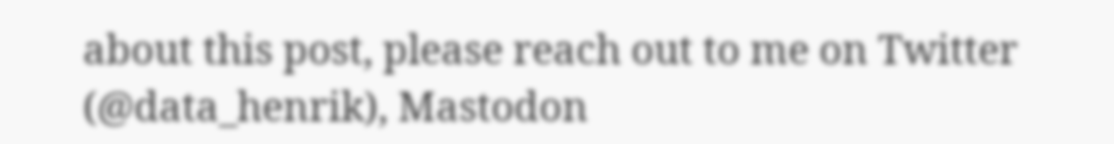about this post, please reach out to me on Twitter (@data_henrik), Mastodon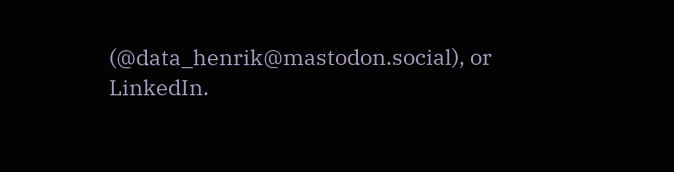(@data_henrik@mastodon.social), or LinkedIn.